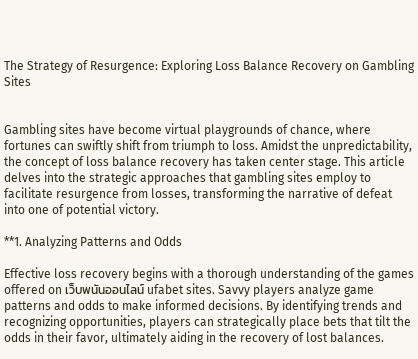The Strategy of Resurgence: Exploring Loss Balance Recovery on Gambling Sites


Gambling sites have become virtual playgrounds of chance, where fortunes can swiftly shift from triumph to loss. Amidst the unpredictability, the concept of loss balance recovery has taken center stage. This article delves into the strategic approaches that gambling sites employ to facilitate resurgence from losses, transforming the narrative of defeat into one of potential victory.

**1. Analyzing Patterns and Odds

Effective loss recovery begins with a thorough understanding of the games offered on เว็บพนันออนไลน์ ufabet sites. Savvy players analyze game patterns and odds to make informed decisions. By identifying trends and recognizing opportunities, players can strategically place bets that tilt the odds in their favor, ultimately aiding in the recovery of lost balances.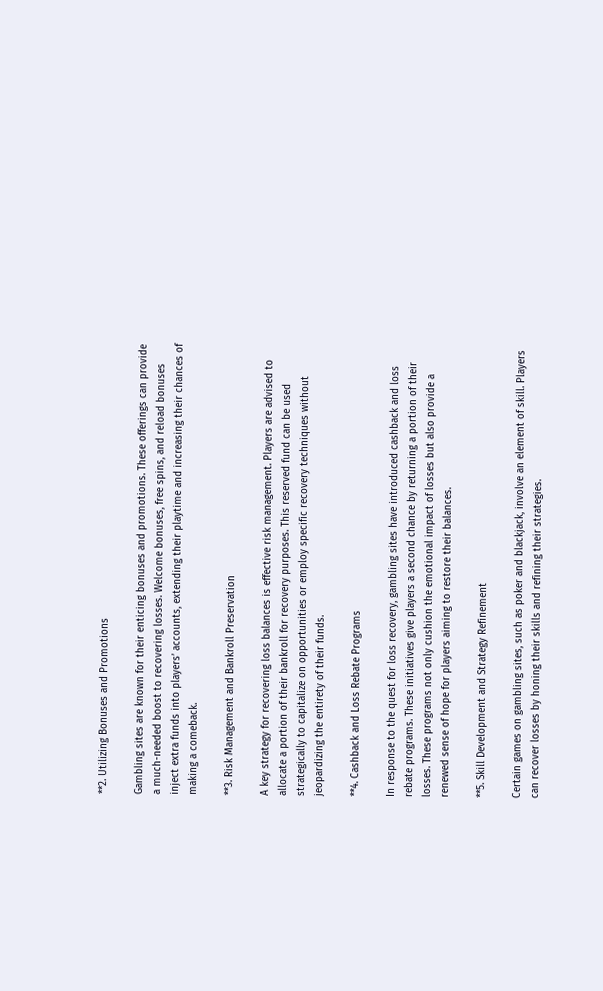**2. Utilizing Bonuses and Promotions

Gambling sites are known for their enticing bonuses and promotions. These offerings can provide a much-needed boost to recovering losses. Welcome bonuses, free spins, and reload bonuses inject extra funds into players’ accounts, extending their playtime and increasing their chances of making a comeback.

**3. Risk Management and Bankroll Preservation

A key strategy for recovering loss balances is effective risk management. Players are advised to allocate a portion of their bankroll for recovery purposes. This reserved fund can be used strategically to capitalize on opportunities or employ specific recovery techniques without jeopardizing the entirety of their funds.

**4. Cashback and Loss Rebate Programs

In response to the quest for loss recovery, gambling sites have introduced cashback and loss rebate programs. These initiatives give players a second chance by returning a portion of their losses. These programs not only cushion the emotional impact of losses but also provide a renewed sense of hope for players aiming to restore their balances.

**5. Skill Development and Strategy Refinement

Certain games on gambling sites, such as poker and blackjack, involve an element of skill. Players can recover losses by honing their skills and refining their strategies.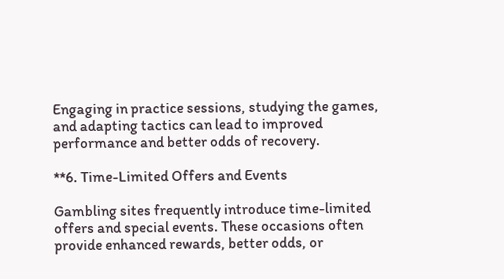Engaging in practice sessions, studying the games, and adapting tactics can lead to improved performance and better odds of recovery.

**6. Time-Limited Offers and Events

Gambling sites frequently introduce time-limited offers and special events. These occasions often provide enhanced rewards, better odds, or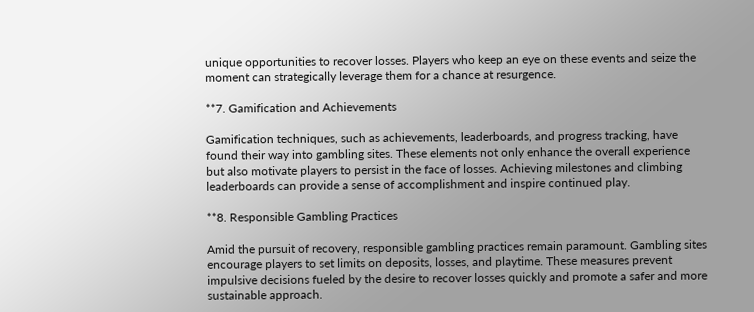unique opportunities to recover losses. Players who keep an eye on these events and seize the moment can strategically leverage them for a chance at resurgence.

**7. Gamification and Achievements

Gamification techniques, such as achievements, leaderboards, and progress tracking, have found their way into gambling sites. These elements not only enhance the overall experience but also motivate players to persist in the face of losses. Achieving milestones and climbing leaderboards can provide a sense of accomplishment and inspire continued play.

**8. Responsible Gambling Practices

Amid the pursuit of recovery, responsible gambling practices remain paramount. Gambling sites encourage players to set limits on deposits, losses, and playtime. These measures prevent impulsive decisions fueled by the desire to recover losses quickly and promote a safer and more sustainable approach.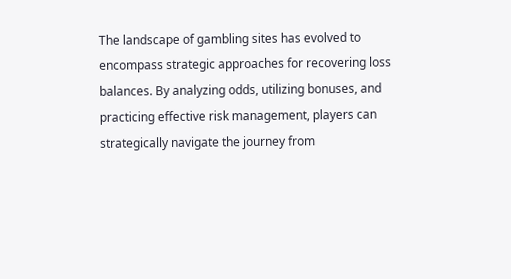The landscape of gambling sites has evolved to encompass strategic approaches for recovering loss balances. By analyzing odds, utilizing bonuses, and practicing effective risk management, players can strategically navigate the journey from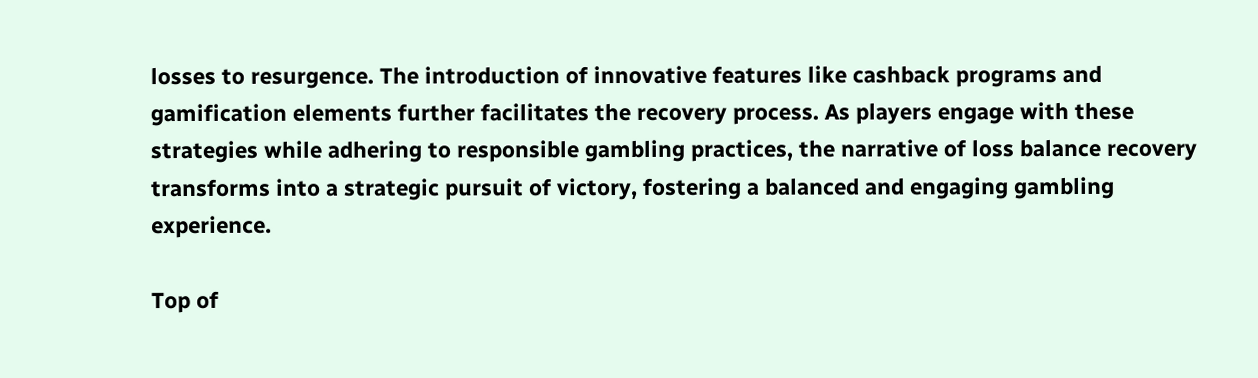losses to resurgence. The introduction of innovative features like cashback programs and gamification elements further facilitates the recovery process. As players engage with these strategies while adhering to responsible gambling practices, the narrative of loss balance recovery transforms into a strategic pursuit of victory, fostering a balanced and engaging gambling experience.

Top of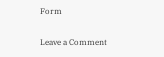Form


Leave a Comment